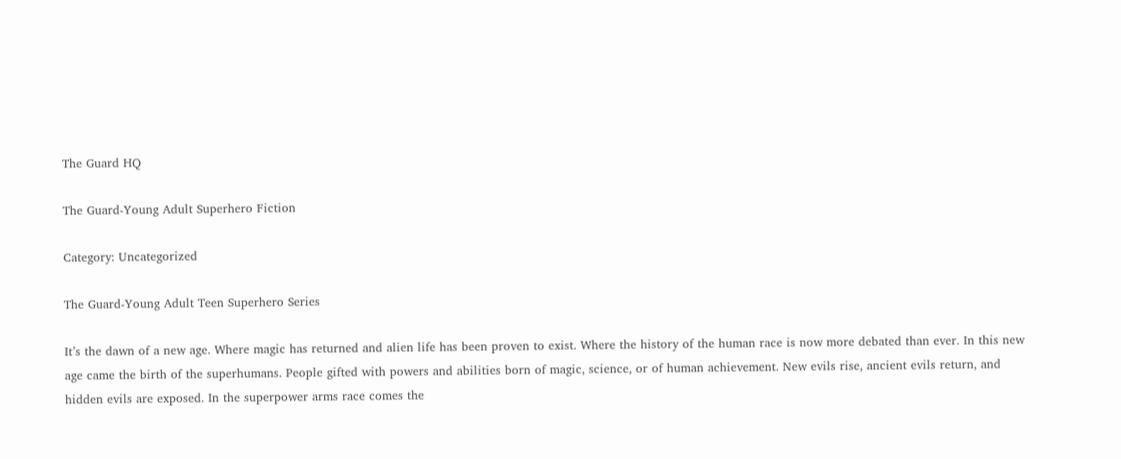The Guard HQ

The Guard-Young Adult Superhero Fiction

Category: Uncategorized

The Guard-Young Adult Teen Superhero Series

It’s the dawn of a new age. Where magic has returned and alien life has been proven to exist. Where the history of the human race is now more debated than ever. In this new age came the birth of the superhumans. People gifted with powers and abilities born of magic, science, or of human achievement. New evils rise, ancient evils return, and hidden evils are exposed. In the superpower arms race comes the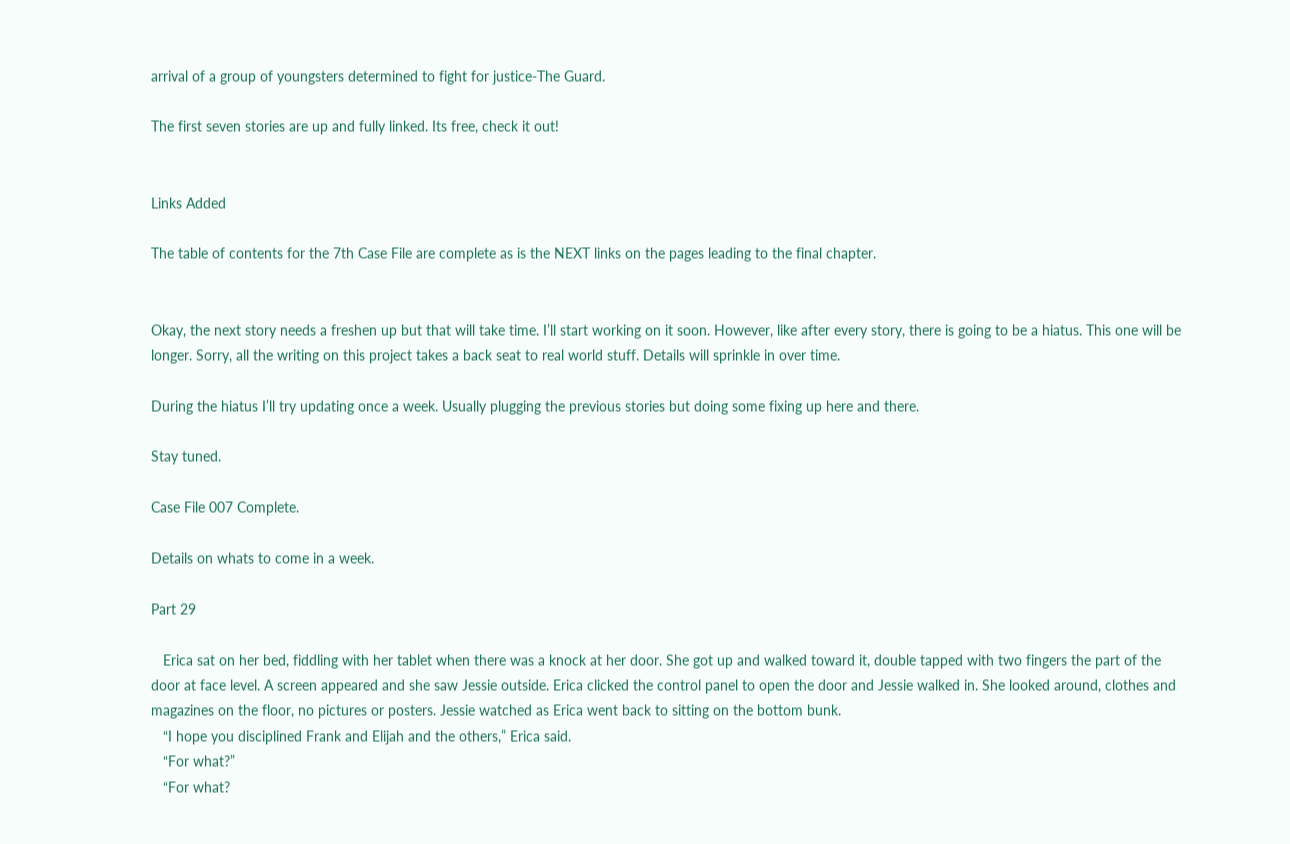arrival of a group of youngsters determined to fight for justice-The Guard.

The first seven stories are up and fully linked. Its free, check it out!


Links Added

The table of contents for the 7th Case File are complete as is the NEXT links on the pages leading to the final chapter.


Okay, the next story needs a freshen up but that will take time. I’ll start working on it soon. However, like after every story, there is going to be a hiatus. This one will be longer. Sorry, all the writing on this project takes a back seat to real world stuff. Details will sprinkle in over time.

During the hiatus I’ll try updating once a week. Usually plugging the previous stories but doing some fixing up here and there.

Stay tuned.

Case File 007 Complete.

Details on whats to come in a week.

Part 29

   Erica sat on her bed, fiddling with her tablet when there was a knock at her door. She got up and walked toward it, double tapped with two fingers the part of the door at face level. A screen appeared and she saw Jessie outside. Erica clicked the control panel to open the door and Jessie walked in. She looked around, clothes and magazines on the floor, no pictures or posters. Jessie watched as Erica went back to sitting on the bottom bunk.
   “I hope you disciplined Frank and Elijah and the others,” Erica said.
   “For what?”
   “For what?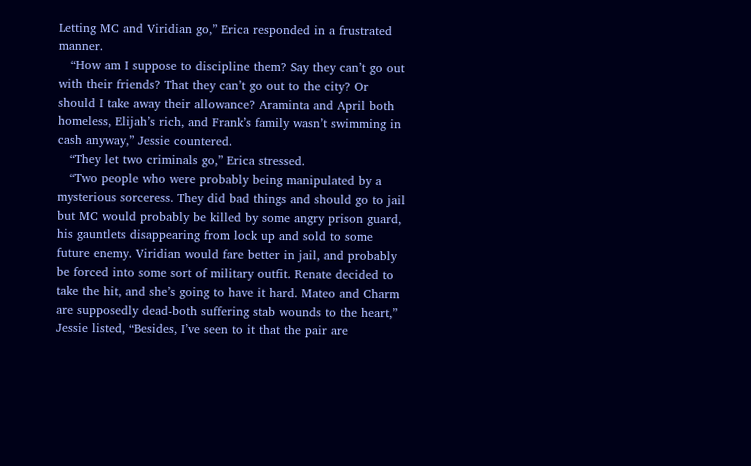Letting MC and Viridian go,” Erica responded in a frustrated manner.
   “How am I suppose to discipline them? Say they can’t go out with their friends? That they can’t go out to the city? Or should I take away their allowance? Araminta and April both homeless, Elijah’s rich, and Frank’s family wasn’t swimming in cash anyway,” Jessie countered.
   “They let two criminals go,” Erica stressed.
   “Two people who were probably being manipulated by a mysterious sorceress. They did bad things and should go to jail but MC would probably be killed by some angry prison guard, his gauntlets disappearing from lock up and sold to some future enemy. Viridian would fare better in jail, and probably be forced into some sort of military outfit. Renate decided to take the hit, and she’s going to have it hard. Mateo and Charm are supposedly dead-both suffering stab wounds to the heart,” Jessie listed, “Besides, I’ve seen to it that the pair are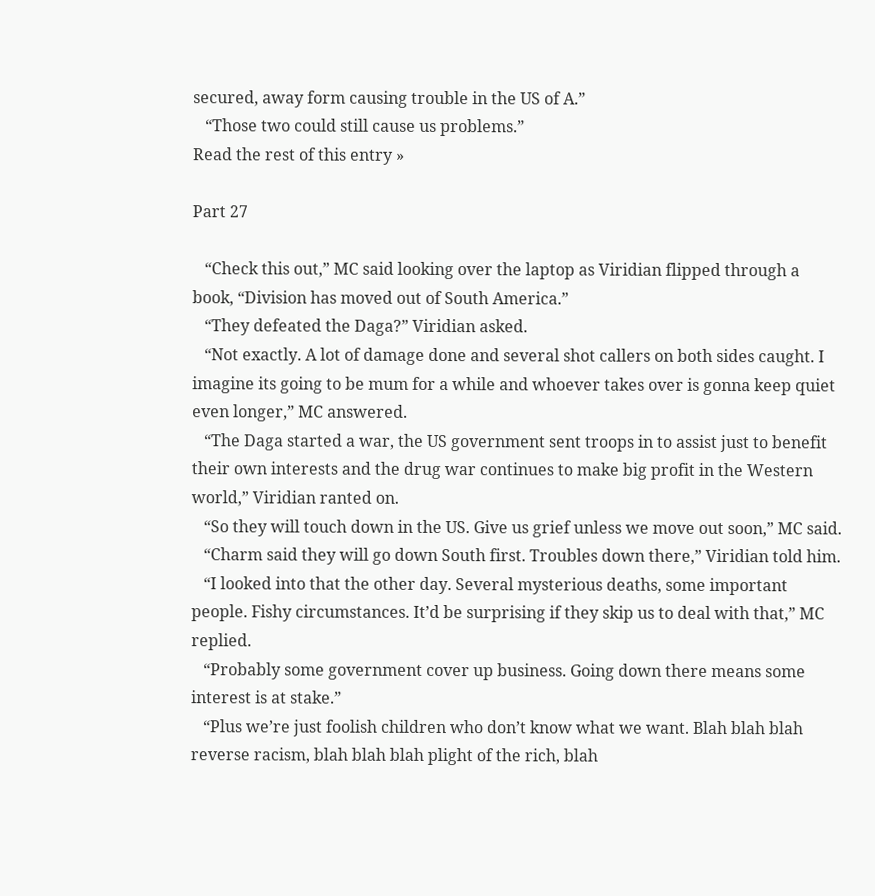secured, away form causing trouble in the US of A.”
   “Those two could still cause us problems.”
Read the rest of this entry »

Part 27

   “Check this out,” MC said looking over the laptop as Viridian flipped through a book, “Division has moved out of South America.”
   “They defeated the Daga?” Viridian asked.
   “Not exactly. A lot of damage done and several shot callers on both sides caught. I imagine its going to be mum for a while and whoever takes over is gonna keep quiet even longer,” MC answered.
   “The Daga started a war, the US government sent troops in to assist just to benefit their own interests and the drug war continues to make big profit in the Western world,” Viridian ranted on.
   “So they will touch down in the US. Give us grief unless we move out soon,” MC said.
   “Charm said they will go down South first. Troubles down there,” Viridian told him.
   “I looked into that the other day. Several mysterious deaths, some important people. Fishy circumstances. It’d be surprising if they skip us to deal with that,” MC replied.
   “Probably some government cover up business. Going down there means some interest is at stake.”
   “Plus we’re just foolish children who don’t know what we want. Blah blah blah reverse racism, blah blah blah plight of the rich, blah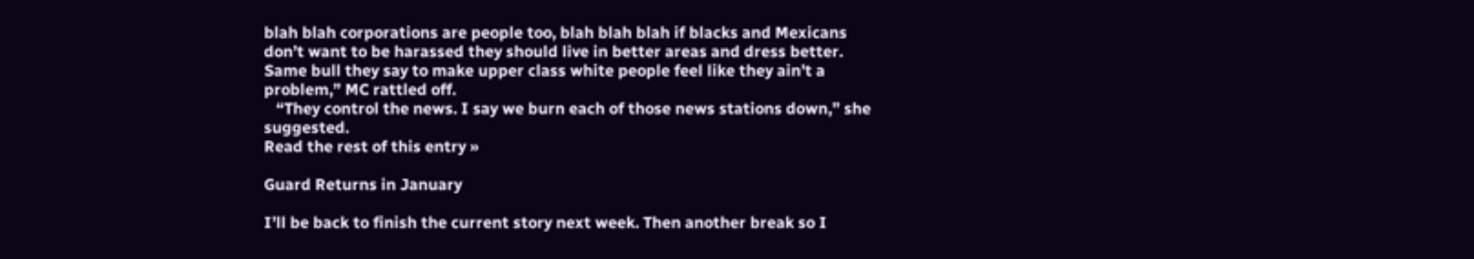blah blah corporations are people too, blah blah blah if blacks and Mexicans don’t want to be harassed they should live in better areas and dress better. Same bull they say to make upper class white people feel like they ain’t a problem,” MC rattled off.
   “They control the news. I say we burn each of those news stations down,” she suggested.
Read the rest of this entry »

Guard Returns in January

I’ll be back to finish the current story next week. Then another break so I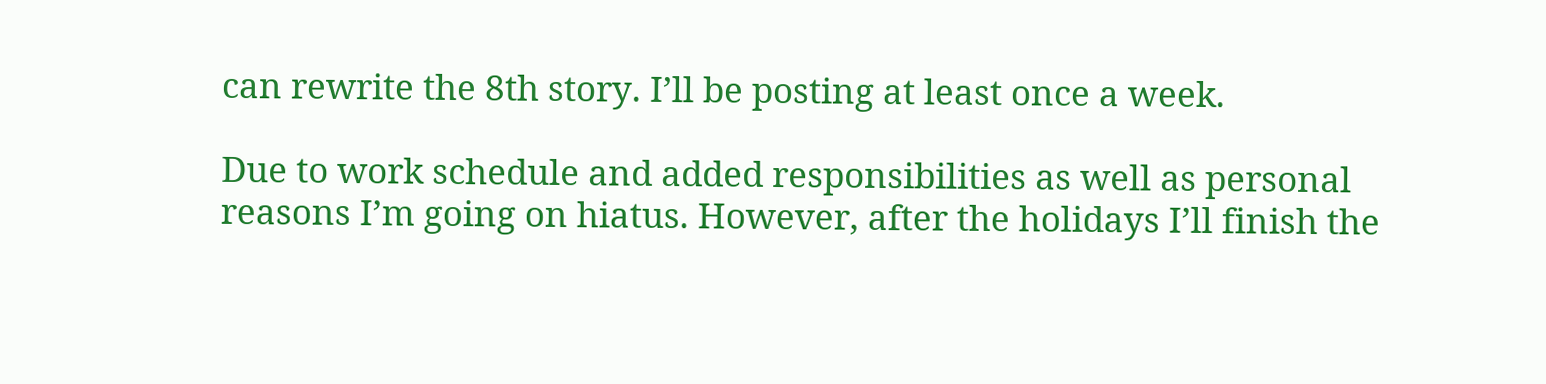can rewrite the 8th story. I’ll be posting at least once a week.

Due to work schedule and added responsibilities as well as personal reasons I’m going on hiatus. However, after the holidays I’ll finish the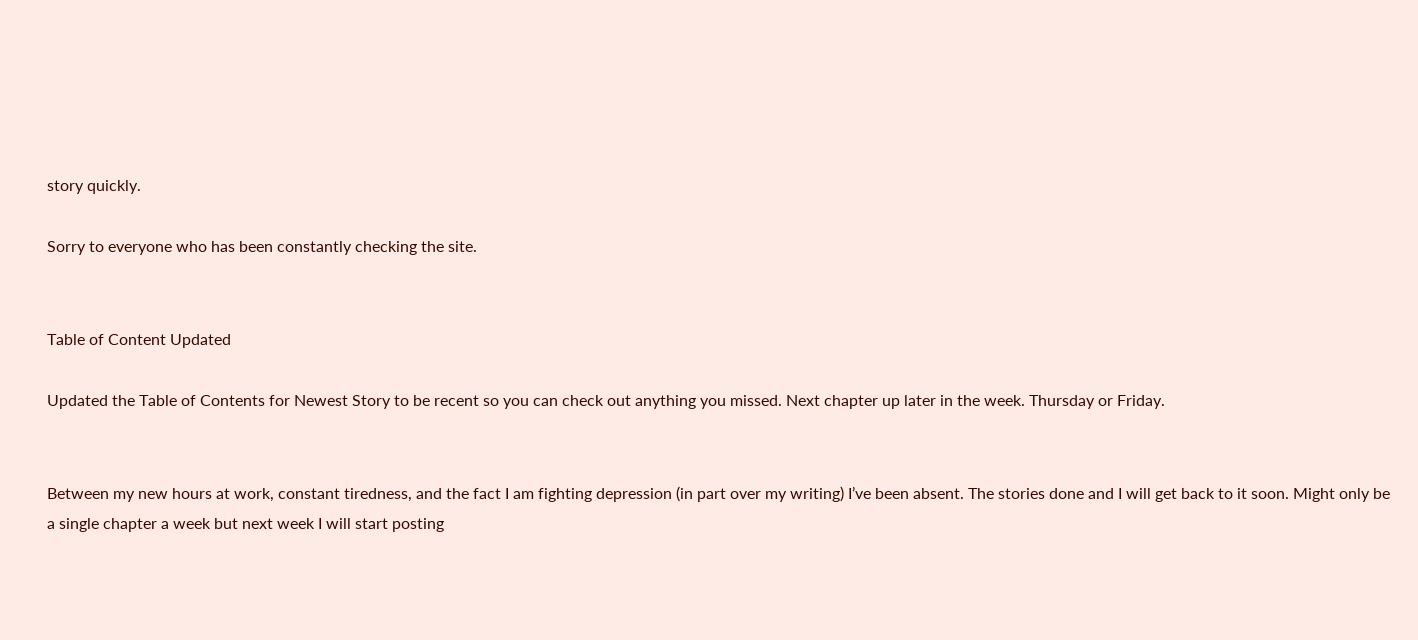story quickly.

Sorry to everyone who has been constantly checking the site.


Table of Content Updated

Updated the Table of Contents for Newest Story to be recent so you can check out anything you missed. Next chapter up later in the week. Thursday or Friday.


Between my new hours at work, constant tiredness, and the fact I am fighting depression (in part over my writing) I’ve been absent. The stories done and I will get back to it soon. Might only be a single chapter a week but next week I will start posting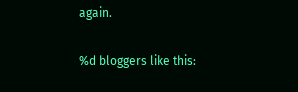again.

%d bloggers like this: